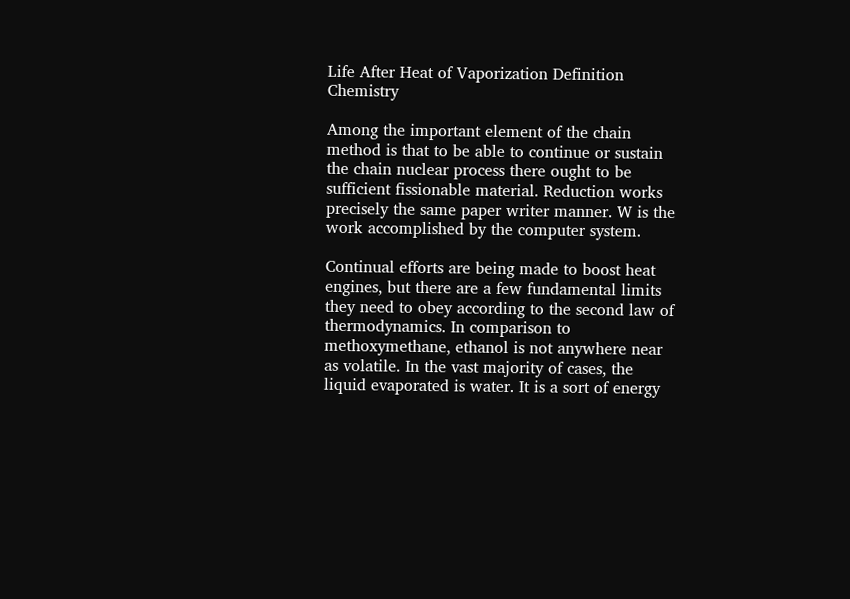Life After Heat of Vaporization Definition Chemistry

Among the important element of the chain method is that to be able to continue or sustain the chain nuclear process there ought to be sufficient fissionable material. Reduction works precisely the same paper writer manner. W is the work accomplished by the computer system.

Continual efforts are being made to boost heat engines, but there are a few fundamental limits they need to obey according to the second law of thermodynamics. In comparison to methoxymethane, ethanol is not anywhere near as volatile. In the vast majority of cases, the liquid evaporated is water. It is a sort of energy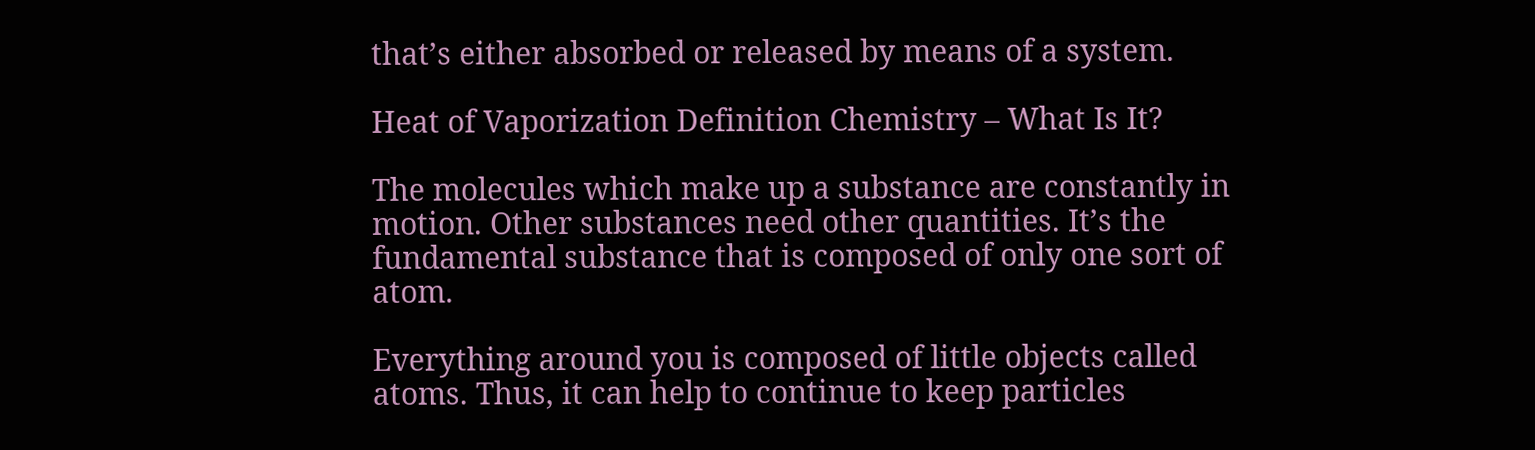that’s either absorbed or released by means of a system.

Heat of Vaporization Definition Chemistry – What Is It?

The molecules which make up a substance are constantly in motion. Other substances need other quantities. It’s the fundamental substance that is composed of only one sort of atom.

Everything around you is composed of little objects called atoms. Thus, it can help to continue to keep particles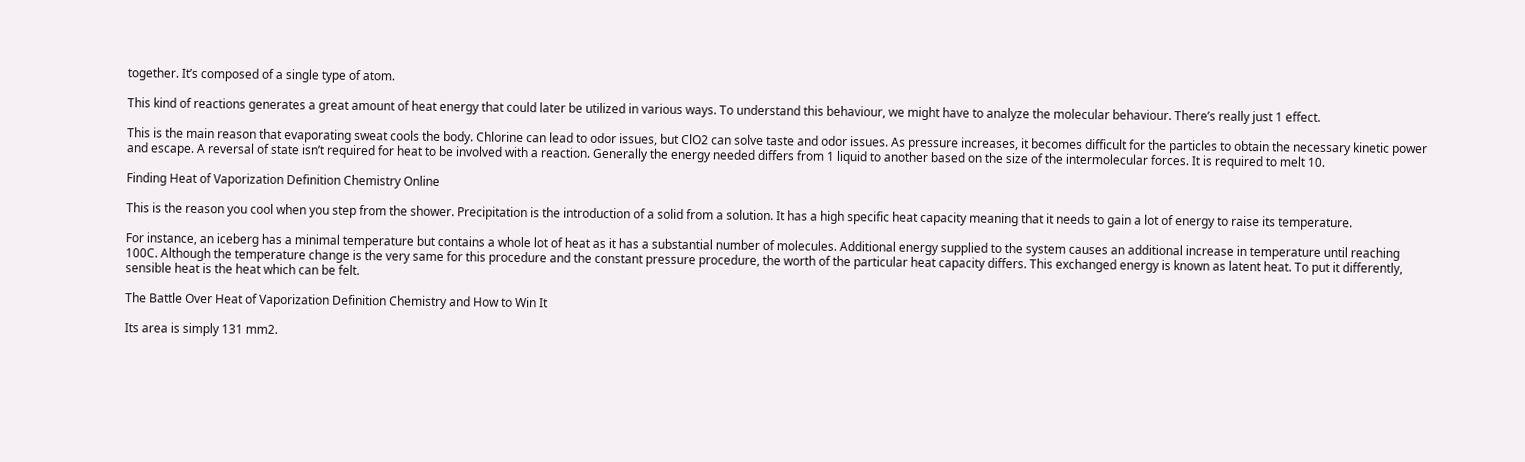together. It’s composed of a single type of atom.

This kind of reactions generates a great amount of heat energy that could later be utilized in various ways. To understand this behaviour, we might have to analyze the molecular behaviour. There’s really just 1 effect.

This is the main reason that evaporating sweat cools the body. Chlorine can lead to odor issues, but ClO2 can solve taste and odor issues. As pressure increases, it becomes difficult for the particles to obtain the necessary kinetic power and escape. A reversal of state isn’t required for heat to be involved with a reaction. Generally the energy needed differs from 1 liquid to another based on the size of the intermolecular forces. It is required to melt 10.

Finding Heat of Vaporization Definition Chemistry Online

This is the reason you cool when you step from the shower. Precipitation is the introduction of a solid from a solution. It has a high specific heat capacity meaning that it needs to gain a lot of energy to raise its temperature.

For instance, an iceberg has a minimal temperature but contains a whole lot of heat as it has a substantial number of molecules. Additional energy supplied to the system causes an additional increase in temperature until reaching 100C. Although the temperature change is the very same for this procedure and the constant pressure procedure, the worth of the particular heat capacity differs. This exchanged energy is known as latent heat. To put it differently, sensible heat is the heat which can be felt.

The Battle Over Heat of Vaporization Definition Chemistry and How to Win It

Its area is simply 131 mm2.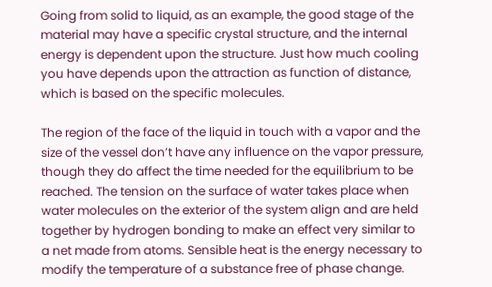Going from solid to liquid, as an example, the good stage of the material may have a specific crystal structure, and the internal energy is dependent upon the structure. Just how much cooling you have depends upon the attraction as function of distance, which is based on the specific molecules.

The region of the face of the liquid in touch with a vapor and the size of the vessel don’t have any influence on the vapor pressure, though they do affect the time needed for the equilibrium to be reached. The tension on the surface of water takes place when water molecules on the exterior of the system align and are held together by hydrogen bonding to make an effect very similar to a net made from atoms. Sensible heat is the energy necessary to modify the temperature of a substance free of phase change.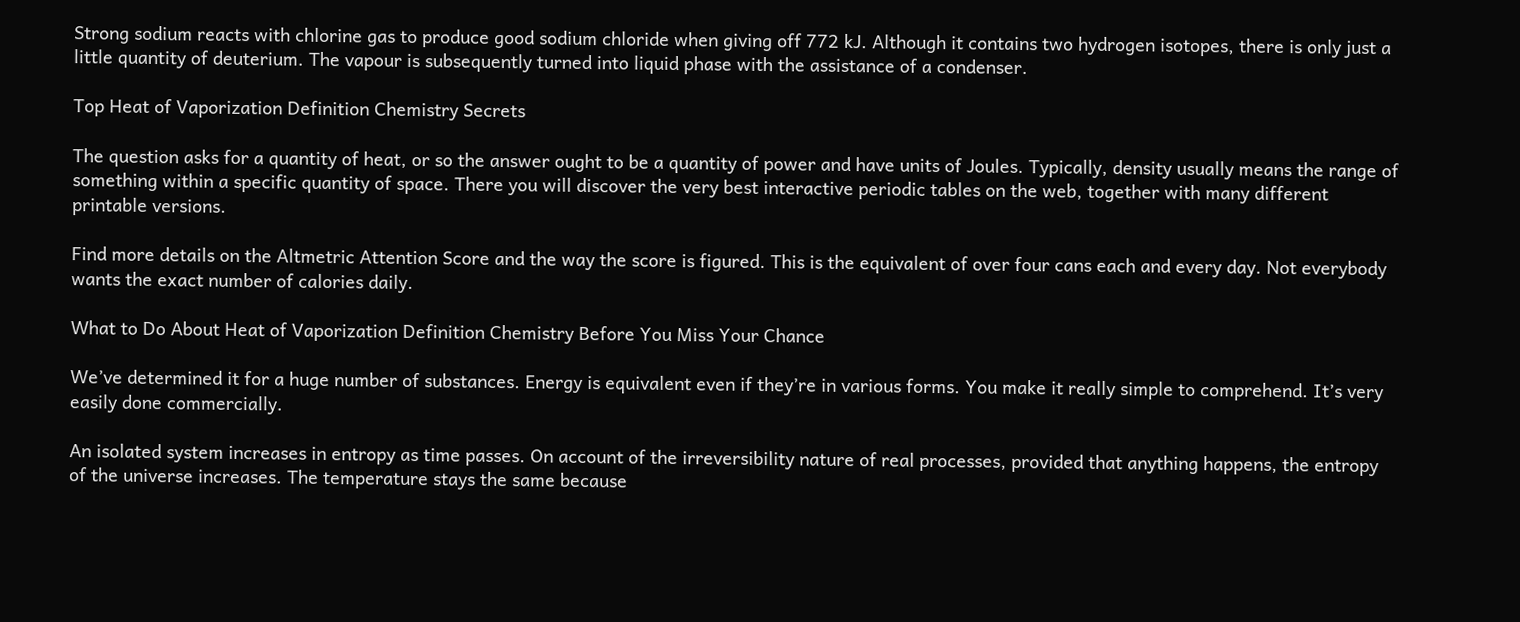Strong sodium reacts with chlorine gas to produce good sodium chloride when giving off 772 kJ. Although it contains two hydrogen isotopes, there is only just a little quantity of deuterium. The vapour is subsequently turned into liquid phase with the assistance of a condenser.

Top Heat of Vaporization Definition Chemistry Secrets

The question asks for a quantity of heat, or so the answer ought to be a quantity of power and have units of Joules. Typically, density usually means the range of something within a specific quantity of space. There you will discover the very best interactive periodic tables on the web, together with many different printable versions.

Find more details on the Altmetric Attention Score and the way the score is figured. This is the equivalent of over four cans each and every day. Not everybody wants the exact number of calories daily.

What to Do About Heat of Vaporization Definition Chemistry Before You Miss Your Chance

We’ve determined it for a huge number of substances. Energy is equivalent even if they’re in various forms. You make it really simple to comprehend. It’s very easily done commercially.

An isolated system increases in entropy as time passes. On account of the irreversibility nature of real processes, provided that anything happens, the entropy of the universe increases. The temperature stays the same because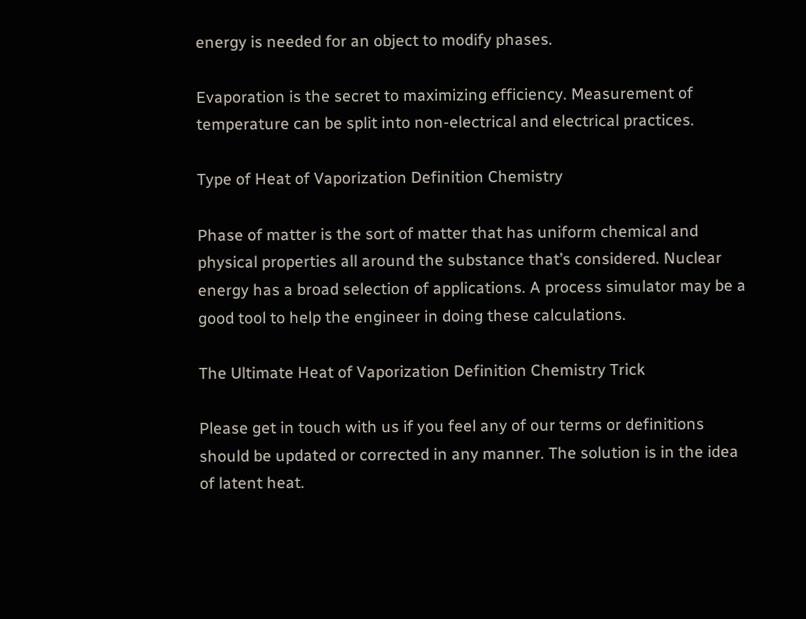energy is needed for an object to modify phases.

Evaporation is the secret to maximizing efficiency. Measurement of temperature can be split into non-electrical and electrical practices.

Type of Heat of Vaporization Definition Chemistry

Phase of matter is the sort of matter that has uniform chemical and physical properties all around the substance that’s considered. Nuclear energy has a broad selection of applications. A process simulator may be a good tool to help the engineer in doing these calculations.

The Ultimate Heat of Vaporization Definition Chemistry Trick

Please get in touch with us if you feel any of our terms or definitions should be updated or corrected in any manner. The solution is in the idea of latent heat.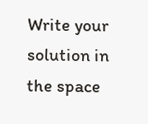Write your solution in the space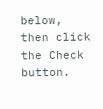below, then click the Check button.